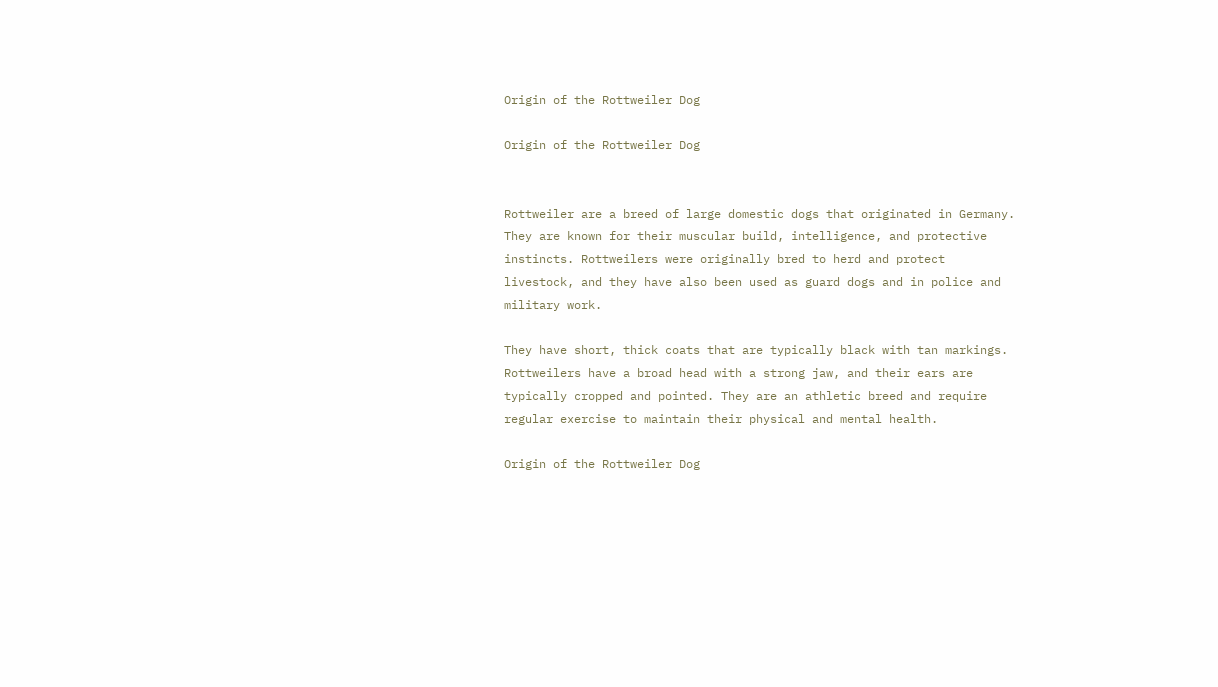Origin of the Rottweiler Dog

Origin of the Rottweiler Dog


Rottweiler are a breed of large domestic dogs that originated in Germany. They are known for their muscular build, intelligence, and protective instincts. Rottweilers were originally bred to herd and protect livestock, and they have also been used as guard dogs and in police and military work.

They have short, thick coats that are typically black with tan markings. Rottweilers have a broad head with a strong jaw, and their ears are typically cropped and pointed. They are an athletic breed and require regular exercise to maintain their physical and mental health.

Origin of the Rottweiler Dog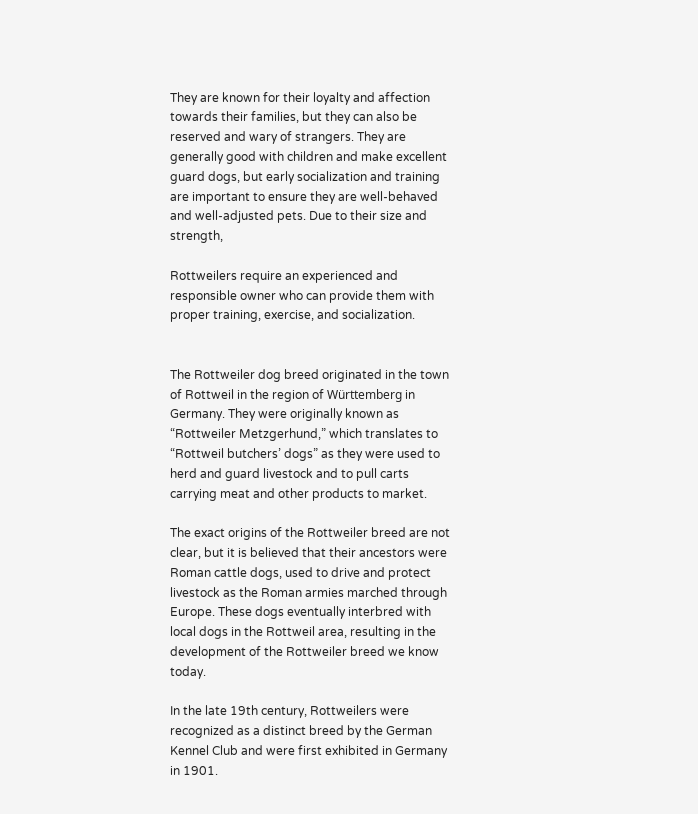They are known for their loyalty and affection towards their families, but they can also be reserved and wary of strangers. They are generally good with children and make excellent guard dogs, but early socialization and training are important to ensure they are well-behaved and well-adjusted pets. Due to their size and strength,

Rottweilers require an experienced and responsible owner who can provide them with proper training, exercise, and socialization.


The Rottweiler dog breed originated in the town of Rottweil in the region of Württemberg in Germany. They were originally known as “Rottweiler Metzgerhund,” which translates to “Rottweil butchers’ dogs” as they were used to herd and guard livestock and to pull carts carrying meat and other products to market.

The exact origins of the Rottweiler breed are not clear, but it is believed that their ancestors were Roman cattle dogs, used to drive and protect livestock as the Roman armies marched through Europe. These dogs eventually interbred with local dogs in the Rottweil area, resulting in the development of the Rottweiler breed we know today.

In the late 19th century, Rottweilers were recognized as a distinct breed by the German Kennel Club and were first exhibited in Germany in 1901.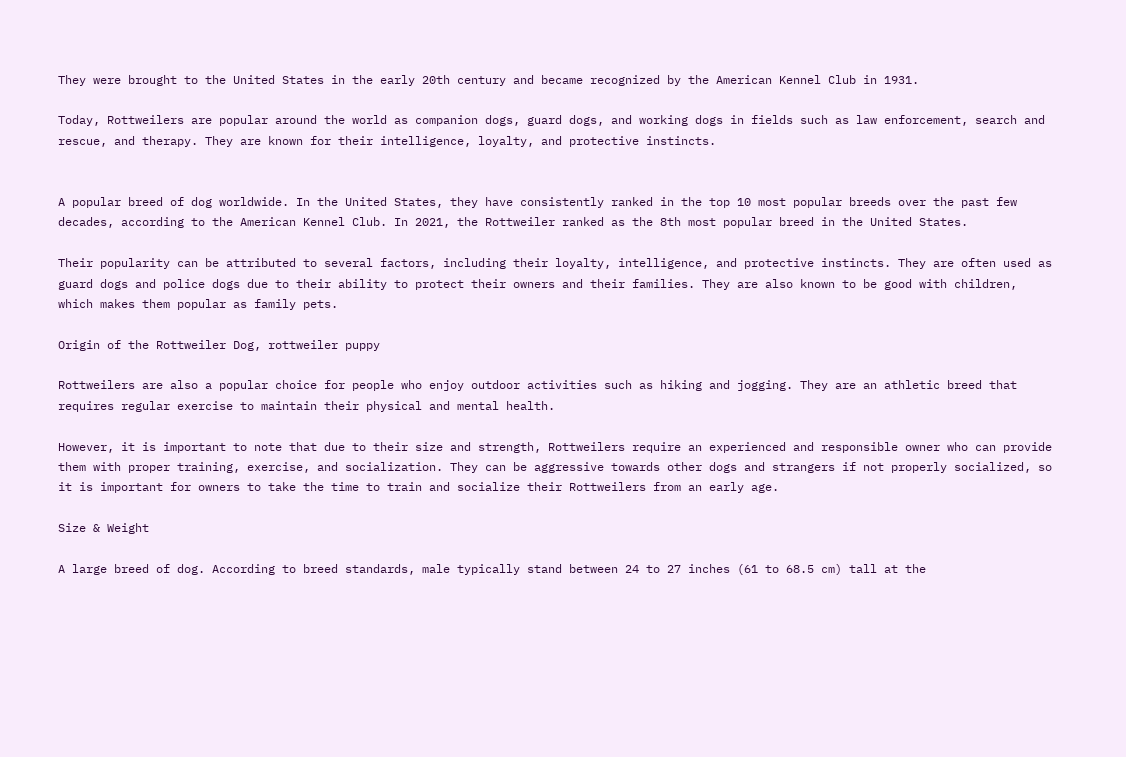They were brought to the United States in the early 20th century and became recognized by the American Kennel Club in 1931.

Today, Rottweilers are popular around the world as companion dogs, guard dogs, and working dogs in fields such as law enforcement, search and rescue, and therapy. They are known for their intelligence, loyalty, and protective instincts.


A popular breed of dog worldwide. In the United States, they have consistently ranked in the top 10 most popular breeds over the past few decades, according to the American Kennel Club. In 2021, the Rottweiler ranked as the 8th most popular breed in the United States.

Their popularity can be attributed to several factors, including their loyalty, intelligence, and protective instincts. They are often used as guard dogs and police dogs due to their ability to protect their owners and their families. They are also known to be good with children, which makes them popular as family pets.

Origin of the Rottweiler Dog, rottweiler puppy

Rottweilers are also a popular choice for people who enjoy outdoor activities such as hiking and jogging. They are an athletic breed that requires regular exercise to maintain their physical and mental health.

However, it is important to note that due to their size and strength, Rottweilers require an experienced and responsible owner who can provide them with proper training, exercise, and socialization. They can be aggressive towards other dogs and strangers if not properly socialized, so it is important for owners to take the time to train and socialize their Rottweilers from an early age.

Size & Weight

A large breed of dog. According to breed standards, male typically stand between 24 to 27 inches (61 to 68.5 cm) tall at the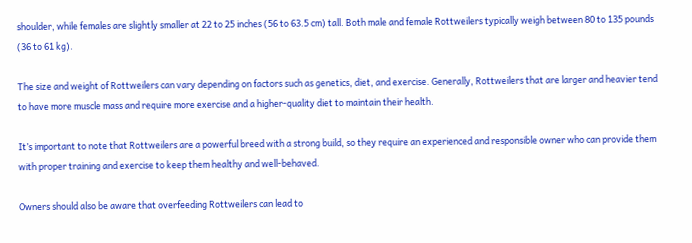shoulder, while females are slightly smaller at 22 to 25 inches (56 to 63.5 cm) tall. Both male and female Rottweilers typically weigh between 80 to 135 pounds (36 to 61 kg).

The size and weight of Rottweilers can vary depending on factors such as genetics, diet, and exercise. Generally, Rottweilers that are larger and heavier tend to have more muscle mass and require more exercise and a higher-quality diet to maintain their health.

It’s important to note that Rottweilers are a powerful breed with a strong build, so they require an experienced and responsible owner who can provide them with proper training and exercise to keep them healthy and well-behaved.

Owners should also be aware that overfeeding Rottweilers can lead to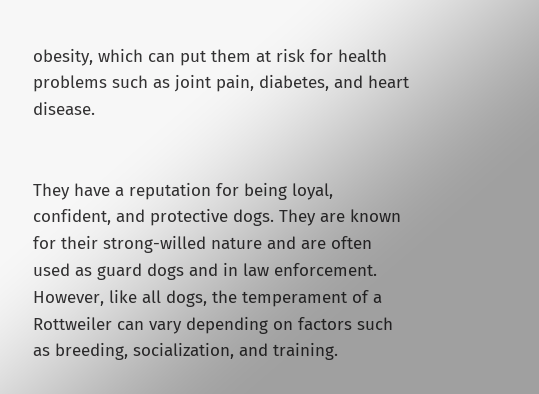obesity, which can put them at risk for health problems such as joint pain, diabetes, and heart disease.


They have a reputation for being loyal, confident, and protective dogs. They are known for their strong-willed nature and are often used as guard dogs and in law enforcement. However, like all dogs, the temperament of a Rottweiler can vary depending on factors such as breeding, socialization, and training.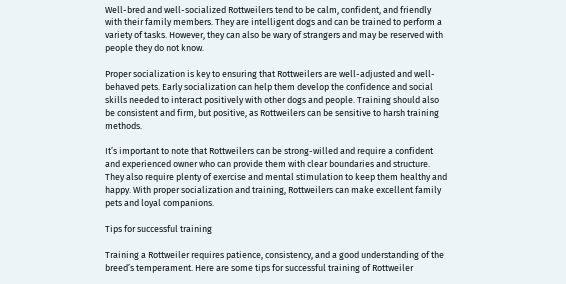Well-bred and well-socialized Rottweilers tend to be calm, confident, and friendly with their family members. They are intelligent dogs and can be trained to perform a variety of tasks. However, they can also be wary of strangers and may be reserved with people they do not know.

Proper socialization is key to ensuring that Rottweilers are well-adjusted and well-behaved pets. Early socialization can help them develop the confidence and social skills needed to interact positively with other dogs and people. Training should also be consistent and firm, but positive, as Rottweilers can be sensitive to harsh training methods.

It’s important to note that Rottweilers can be strong-willed and require a confident and experienced owner who can provide them with clear boundaries and structure. They also require plenty of exercise and mental stimulation to keep them healthy and happy. With proper socialization and training, Rottweilers can make excellent family pets and loyal companions.

Tips for successful training

Training a Rottweiler requires patience, consistency, and a good understanding of the breed’s temperament. Here are some tips for successful training of Rottweiler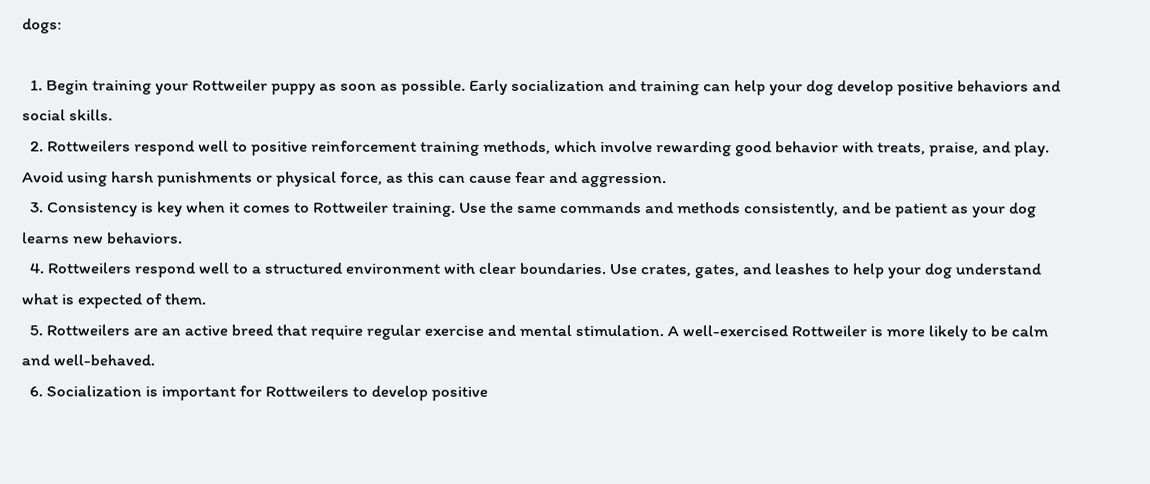dogs:

  1. Begin training your Rottweiler puppy as soon as possible. Early socialization and training can help your dog develop positive behaviors and social skills.
  2. Rottweilers respond well to positive reinforcement training methods, which involve rewarding good behavior with treats, praise, and play. Avoid using harsh punishments or physical force, as this can cause fear and aggression.
  3. Consistency is key when it comes to Rottweiler training. Use the same commands and methods consistently, and be patient as your dog learns new behaviors.
  4. Rottweilers respond well to a structured environment with clear boundaries. Use crates, gates, and leashes to help your dog understand what is expected of them.
  5. Rottweilers are an active breed that require regular exercise and mental stimulation. A well-exercised Rottweiler is more likely to be calm and well-behaved.
  6. Socialization is important for Rottweilers to develop positive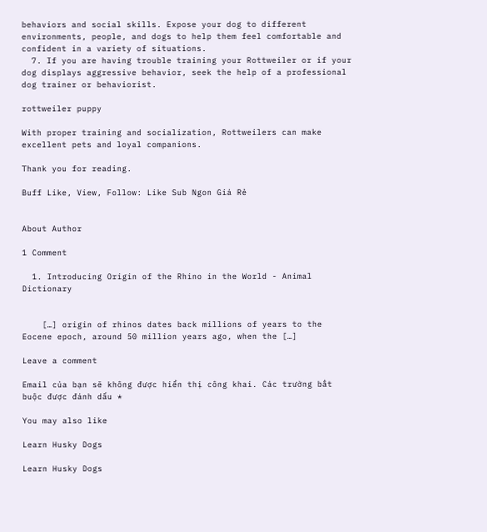behaviors and social skills. Expose your dog to different environments, people, and dogs to help them feel comfortable and confident in a variety of situations.
  7. If you are having trouble training your Rottweiler or if your dog displays aggressive behavior, seek the help of a professional dog trainer or behaviorist.

rottweiler puppy

With proper training and socialization, Rottweilers can make excellent pets and loyal companions.

Thank you for reading.

Buff Like, View, Follow: Like Sub Ngon Giá Rẻ


About Author

1 Comment

  1. Introducing Origin of the Rhino in the World - Animal Dictionary


    […] origin of rhinos dates back millions of years to the Eocene epoch, around 50 million years ago, when the […]

Leave a comment

Email của bạn sẽ không được hiển thị công khai. Các trường bắt buộc được đánh dấu *

You may also like

Learn Husky Dogs

Learn Husky Dogs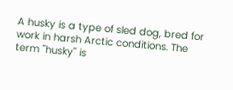A husky is a type of sled dog, bred for work in harsh Arctic conditions. The term "husky" is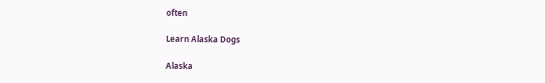often

Learn Alaska Dogs

Alaska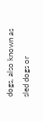dogs, also known as sled dogs or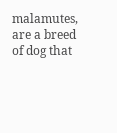malamutes, are a breed of dog that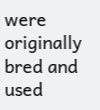were originally bred and used